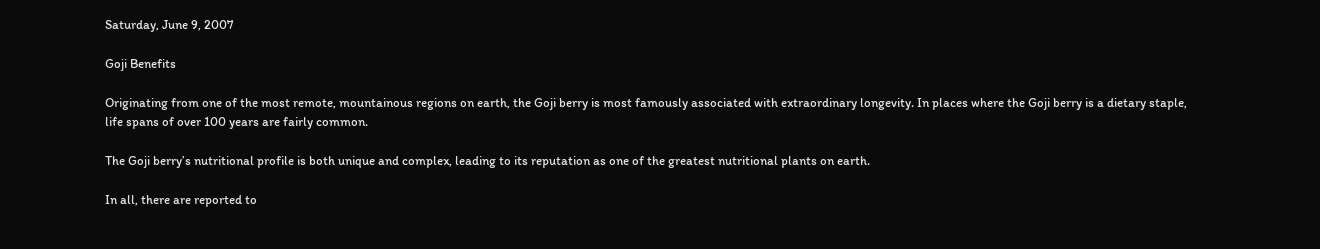Saturday, June 9, 2007

Goji Benefits

Originating from one of the most remote, mountainous regions on earth, the Goji berry is most famously associated with extraordinary longevity. In places where the Goji berry is a dietary staple, life spans of over 100 years are fairly common.

The Goji berry’s nutritional profile is both unique and complex, leading to its reputation as one of the greatest nutritional plants on earth.

In all, there are reported to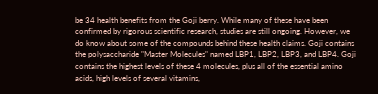be 34 health benefits from the Goji berry. While many of these have been confirmed by rigorous scientific research, studies are still ongoing. However, we do know about some of the compounds behind these health claims. Goji contains the polysaccharide "Master Molecules" named LBP1, LBP2, LBP3, and LBP4. Goji contains the highest levels of these 4 molecules, plus all of the essential amino acids, high levels of several vitamins,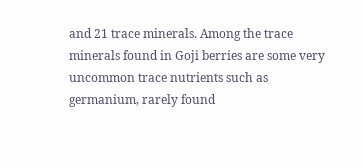and 21 trace minerals. Among the trace minerals found in Goji berries are some very uncommon trace nutrients such as germanium, rarely found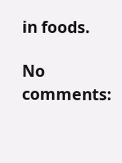in foods.

No comments: